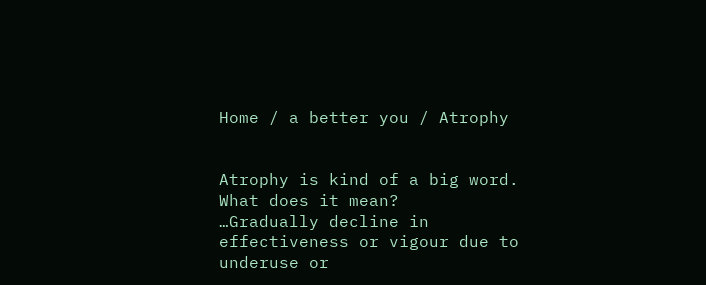Home / a better you / Atrophy


Atrophy is kind of a big word.
What does it mean?
…Gradually decline in effectiveness or vigour due to underuse or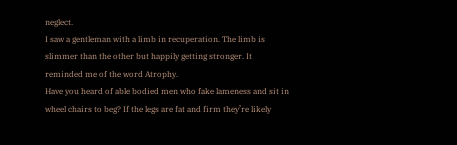neglect.
I saw a gentleman with a limb in recuperation. The limb is slimmer than the other but happily getting stronger. It reminded me of the word Atrophy.
Have you heard of able bodied men who fake lameness and sit in wheel chairs to beg? If the legs are fat and firm they’re likely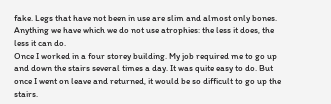fake. Legs that have not been in use are slim and almost only bones.
Anything we have which we do not use atrophies: the less it does, the less it can do.
Once I worked in a four storey building. My job required me to go up and down the stairs several times a day. It was quite easy to do. But once I went on leave and returned, it would be so difficult to go up the stairs.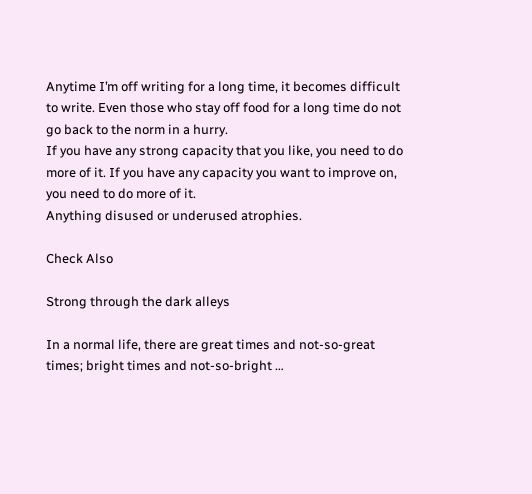Anytime I’m off writing for a long time, it becomes difficult to write. Even those who stay off food for a long time do not go back to the norm in a hurry.
If you have any strong capacity that you like, you need to do more of it. If you have any capacity you want to improve on, you need to do more of it.
Anything disused or underused atrophies.

Check Also

Strong through the dark alleys

In a normal life, there are great times and not-so-great times; bright times and not-so-bright …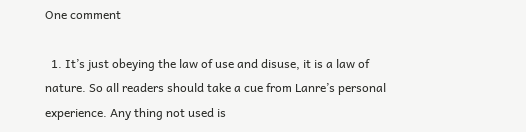One comment

  1. It’s just obeying the law of use and disuse, it is a law of nature. So all readers should take a cue from Lanre’s personal experience. Any thing not used is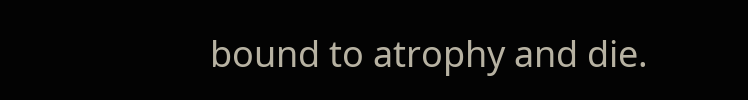bound to atrophy and die.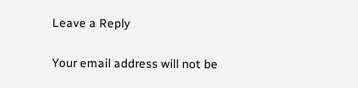Leave a Reply

Your email address will not be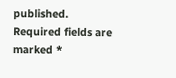published. Required fields are marked *